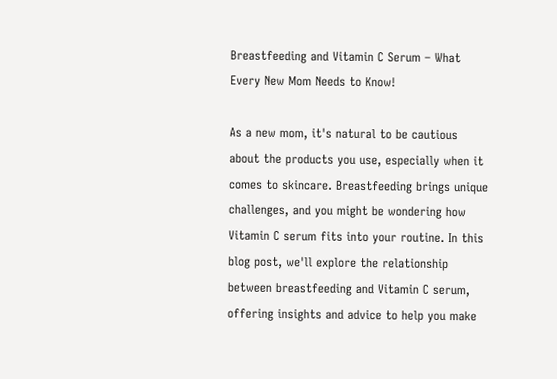Breastfeeding and Vitamin C Serum – What Every New Mom Needs to Know!

As a new mom, it's natural to be cautious about the products you use, especially when it comes to skincare. Breastfeeding brings unique challenges, and you might be wondering how Vitamin C serum fits into your routine. In this blog post, we'll explore the relationship between breastfeeding and Vitamin C serum, offering insights and advice to help you make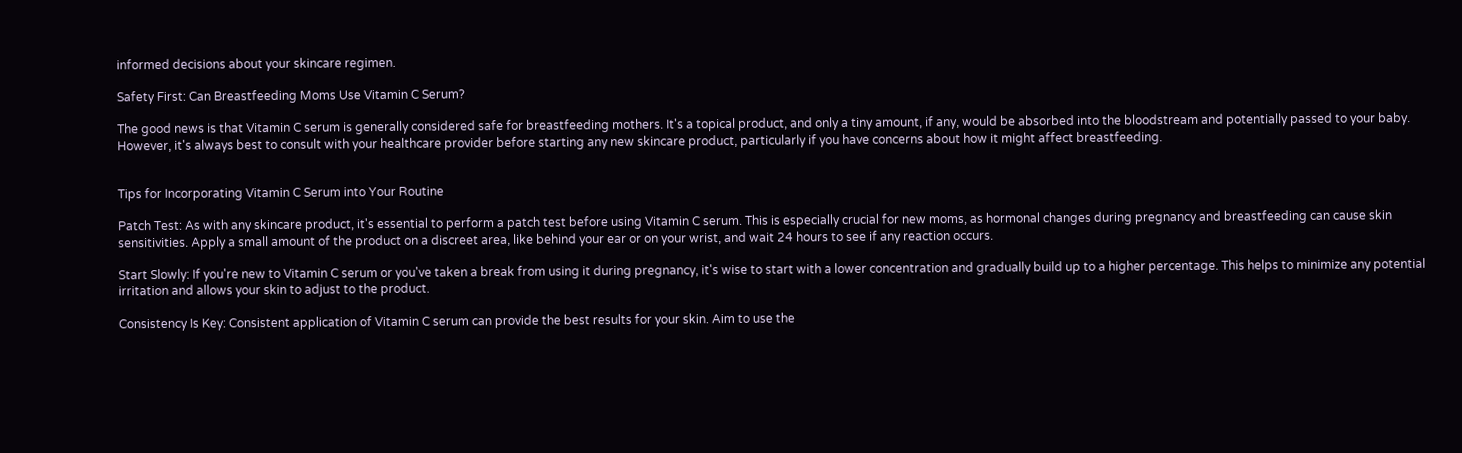informed decisions about your skincare regimen.

Safety First: Can Breastfeeding Moms Use Vitamin C Serum?

The good news is that Vitamin C serum is generally considered safe for breastfeeding mothers. It's a topical product, and only a tiny amount, if any, would be absorbed into the bloodstream and potentially passed to your baby. However, it's always best to consult with your healthcare provider before starting any new skincare product, particularly if you have concerns about how it might affect breastfeeding.


Tips for Incorporating Vitamin C Serum into Your Routine

Patch Test: As with any skincare product, it's essential to perform a patch test before using Vitamin C serum. This is especially crucial for new moms, as hormonal changes during pregnancy and breastfeeding can cause skin sensitivities. Apply a small amount of the product on a discreet area, like behind your ear or on your wrist, and wait 24 hours to see if any reaction occurs.

Start Slowly: If you're new to Vitamin C serum or you've taken a break from using it during pregnancy, it's wise to start with a lower concentration and gradually build up to a higher percentage. This helps to minimize any potential irritation and allows your skin to adjust to the product.

Consistency Is Key: Consistent application of Vitamin C serum can provide the best results for your skin. Aim to use the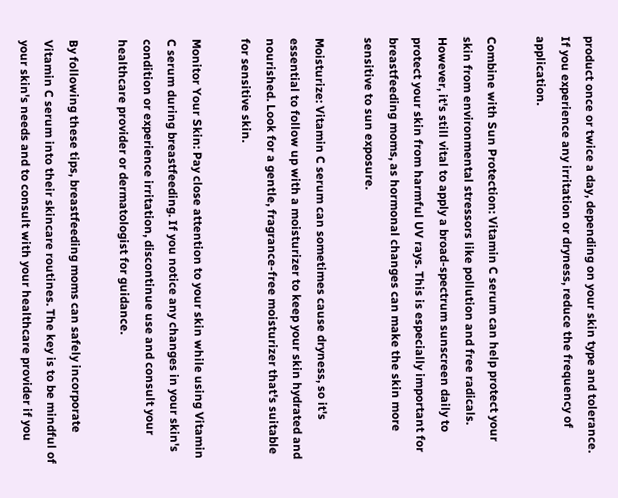product once or twice a day, depending on your skin type and tolerance. If you experience any irritation or dryness, reduce the frequency of application.

Combine with Sun Protection: Vitamin C serum can help protect your skin from environmental stressors like pollution and free radicals. However, it's still vital to apply a broad-spectrum sunscreen daily to protect your skin from harmful UV rays. This is especially important for breastfeeding moms, as hormonal changes can make the skin more sensitive to sun exposure.

Moisturize: Vitamin C serum can sometimes cause dryness, so it's essential to follow up with a moisturizer to keep your skin hydrated and nourished. Look for a gentle, fragrance-free moisturizer that's suitable for sensitive skin.

Monitor Your Skin: Pay close attention to your skin while using Vitamin C serum during breastfeeding. If you notice any changes in your skin's condition or experience irritation, discontinue use and consult your healthcare provider or dermatologist for guidance.

By following these tips, breastfeeding moms can safely incorporate Vitamin C serum into their skincare routines. The key is to be mindful of your skin's needs and to consult with your healthcare provider if you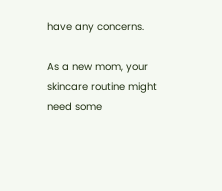have any concerns.

As a new mom, your skincare routine might need some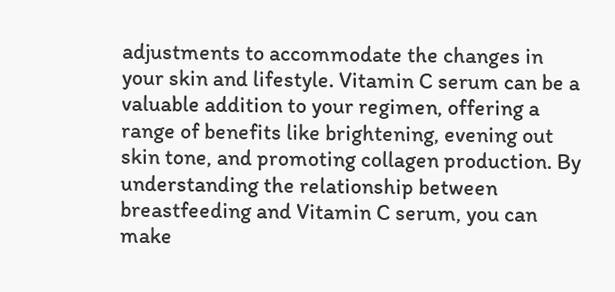adjustments to accommodate the changes in your skin and lifestyle. Vitamin C serum can be a valuable addition to your regimen, offering a range of benefits like brightening, evening out skin tone, and promoting collagen production. By understanding the relationship between breastfeeding and Vitamin C serum, you can make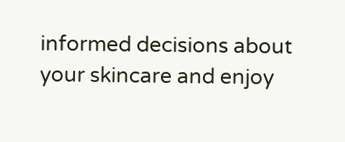informed decisions about your skincare and enjoy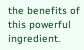the benefits of this powerful ingredient.